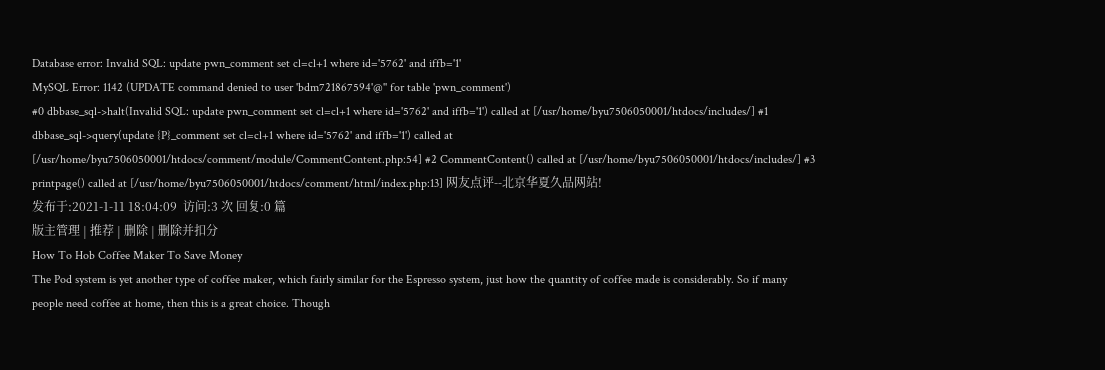Database error: Invalid SQL: update pwn_comment set cl=cl+1 where id='5762' and iffb='1'
MySQL Error: 1142 (UPDATE command denied to user 'bdm721867594'@'' for table 'pwn_comment')
#0 dbbase_sql->halt(Invalid SQL: update pwn_comment set cl=cl+1 where id='5762' and iffb='1') called at [/usr/home/byu7506050001/htdocs/includes/] #1 dbbase_sql->query(update {P}_comment set cl=cl+1 where id='5762' and iffb='1') called at [/usr/home/byu7506050001/htdocs/comment/module/CommentContent.php:54] #2 CommentContent() called at [/usr/home/byu7506050001/htdocs/includes/] #3 printpage() called at [/usr/home/byu7506050001/htdocs/comment/html/index.php:13] 网友点评--北京华夏久品网站!
发布于:2021-1-11 18:04:09  访问:3 次 回复:0 篇
版主管理 | 推荐 | 删除 | 删除并扣分
How To Hob Coffee Maker To Save Money
The Pod system is yet another type of coffee maker, which fairly similar for the Espresso system, just how the quantity of coffee made is considerably. So if many people need coffee at home, then this is a great choice. Though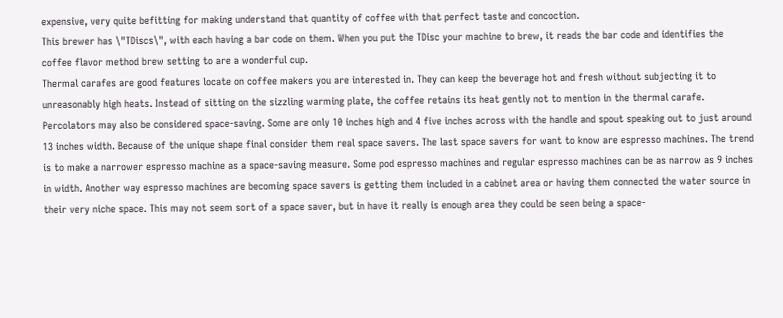expensive, very quite befitting for making understand that quantity of coffee with that perfect taste and concoction.
This brewer has \"TDiscs\", with each having a bar code on them. When you put the TDisc your machine to brew, it reads the bar code and identifies the coffee flavor method brew setting to are a wonderful cup.
Thermal carafes are good features locate on coffee makers you are interested in. They can keep the beverage hot and fresh without subjecting it to unreasonably high heats. Instead of sitting on the sizzling warming plate, the coffee retains its heat gently not to mention in the thermal carafe.
Percolators may also be considered space-saving. Some are only 10 inches high and 4 five inches across with the handle and spout speaking out to just around 13 inches width. Because of the unique shape final consider them real space savers. The last space savers for want to know are espresso machines. The trend is to make a narrower espresso machine as a space-saving measure. Some pod espresso machines and regular espresso machines can be as narrow as 9 inches in width. Another way espresso machines are becoming space savers is getting them included in a cabinet area or having them connected the water source in their very niche space. This may not seem sort of a space saver, but in have it really is enough area they could be seen being a space-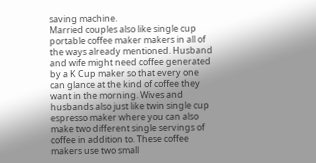saving machine.
Married couples also like single cup portable coffee maker makers in all of the ways already mentioned. Husband and wife might need coffee generated by a K Cup maker so that every one can glance at the kind of coffee they want in the morning. Wives and husbands also just like twin single cup espresso maker where you can also make two different single servings of coffee in addition to. These coffee makers use two small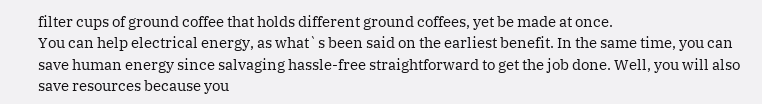filter cups of ground coffee that holds different ground coffees, yet be made at once.
You can help electrical energy, as what`s been said on the earliest benefit. In the same time, you can save human energy since salvaging hassle-free straightforward to get the job done. Well, you will also save resources because you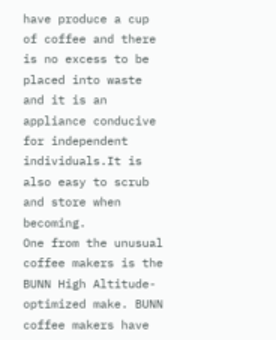have produce a cup of coffee and there is no excess to be placed into waste and it is an appliance conducive for independent individuals.It is also easy to scrub and store when becoming.
One from the unusual coffee makers is the BUNN High Altitude-optimized make. BUNN coffee makers have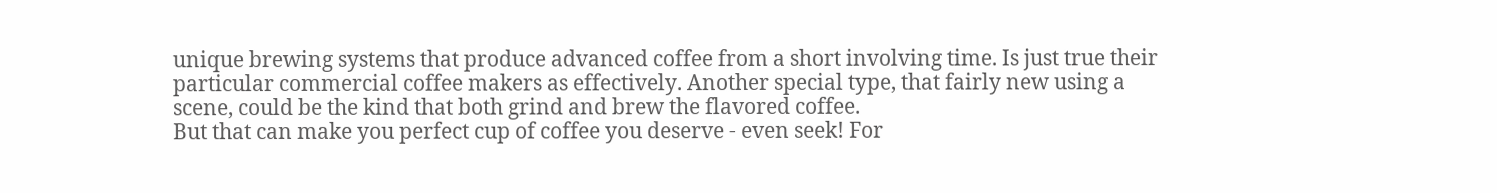unique brewing systems that produce advanced coffee from a short involving time. Is just true their particular commercial coffee makers as effectively. Another special type, that fairly new using a scene, could be the kind that both grind and brew the flavored coffee.
But that can make you perfect cup of coffee you deserve - even seek! For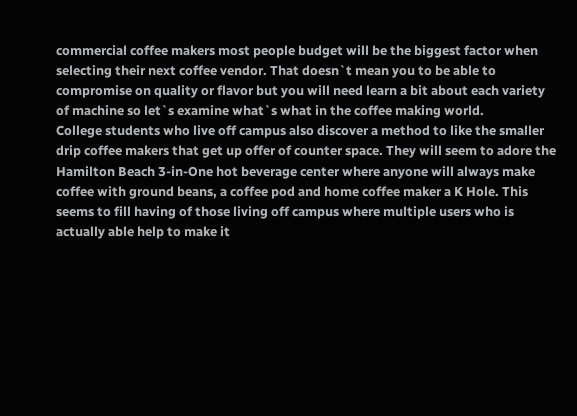commercial coffee makers most people budget will be the biggest factor when selecting their next coffee vendor. That doesn`t mean you to be able to compromise on quality or flavor but you will need learn a bit about each variety of machine so let`s examine what`s what in the coffee making world.
College students who live off campus also discover a method to like the smaller drip coffee makers that get up offer of counter space. They will seem to adore the Hamilton Beach 3-in-One hot beverage center where anyone will always make coffee with ground beans, a coffee pod and home coffee maker a K Hole. This seems to fill having of those living off campus where multiple users who is actually able help to make it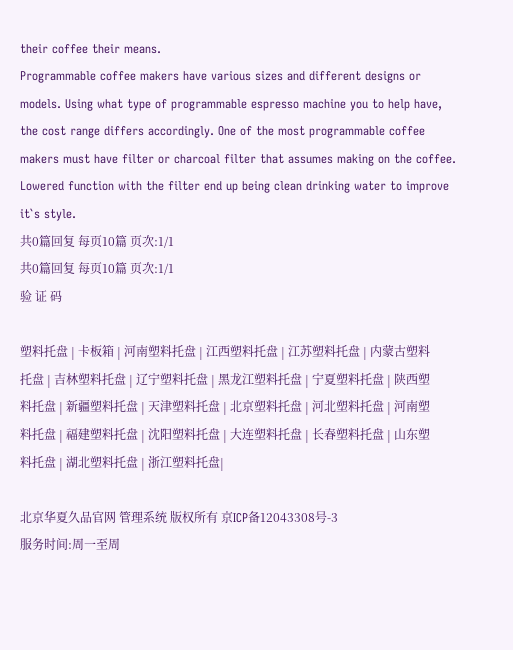their coffee their means.
Programmable coffee makers have various sizes and different designs or models. Using what type of programmable espresso machine you to help have, the cost range differs accordingly. One of the most programmable coffee makers must have filter or charcoal filter that assumes making on the coffee. Lowered function with the filter end up being clean drinking water to improve it`s style.
共0篇回复 每页10篇 页次:1/1
共0篇回复 每页10篇 页次:1/1
验 证 码

塑料托盘 | 卡板箱 | 河南塑料托盘 | 江西塑料托盘 | 江苏塑料托盘 | 内蒙古塑料托盘 | 吉林塑料托盘 | 辽宁塑料托盘 | 黑龙江塑料托盘 | 宁夏塑料托盘 | 陕西塑料托盘 | 新疆塑料托盘 | 天津塑料托盘 | 北京塑料托盘 | 河北塑料托盘 | 河南塑料托盘 | 福建塑料托盘 | 沈阳塑料托盘 | 大连塑料托盘 | 长春塑料托盘 | 山东塑料托盘 | 湖北塑料托盘 | 浙江塑料托盘|

北京华夏久品官网 管理系统 版权所有 京ICP备12043308号-3
服务时间:周一至周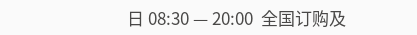日 08:30 — 20:00  全国订购及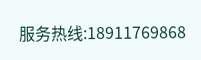服务热线:18911769868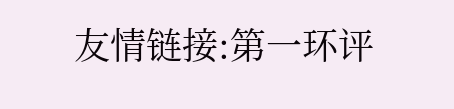友情链接:第一环评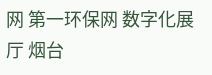网 第一环保网 数字化展厅 烟台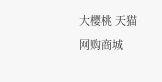大樱桃 天猫网购商城